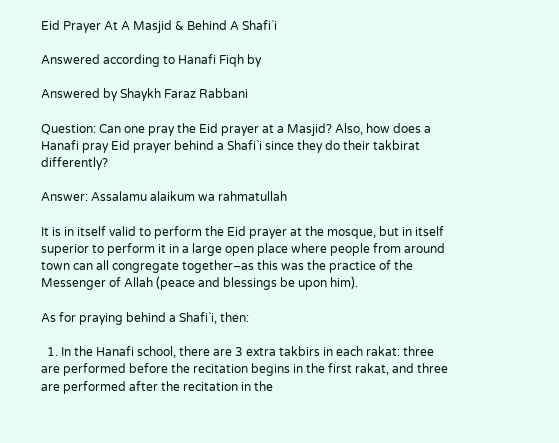Eid Prayer At A Masjid & Behind A Shafi`i

Answered according to Hanafi Fiqh by

Answered by Shaykh Faraz Rabbani

Question: Can one pray the Eid prayer at a Masjid? Also, how does a Hanafi pray Eid prayer behind a Shafi`i since they do their takbirat differently?

Answer: Assalamu alaikum wa rahmatullah

It is in itself valid to perform the Eid prayer at the mosque, but in itself superior to perform it in a large open place where people from around town can all congregate together–as this was the practice of the Messenger of Allah (peace and blessings be upon him).

As for praying behind a Shafi`i, then:

  1. In the Hanafi school, there are 3 extra takbirs in each rakat: three are performed before the recitation begins in the first rakat, and three are performed after the recitation in the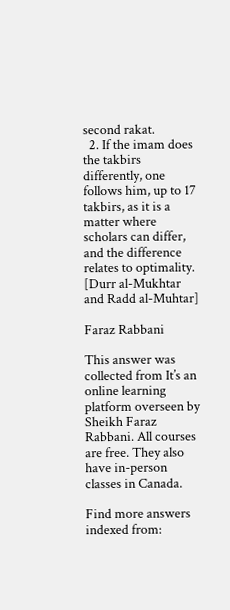second rakat.
  2. If the imam does the takbirs differently, one follows him, up to 17 takbirs, as it is a matter where scholars can differ, and the difference relates to optimality. [Durr al-Mukhtar and Radd al-Muhtar]

Faraz Rabbani

This answer was collected from It’s an online learning platform overseen by Sheikh Faraz Rabbani. All courses are free. They also have in-person classes in Canada.

Find more answers indexed from: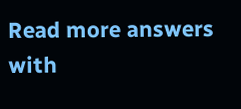Read more answers with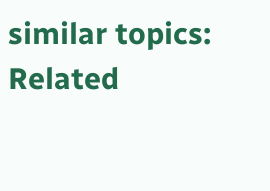similar topics:
Related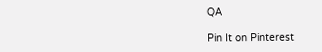QA

Pin It on Pinterest